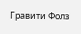Гравити Фолз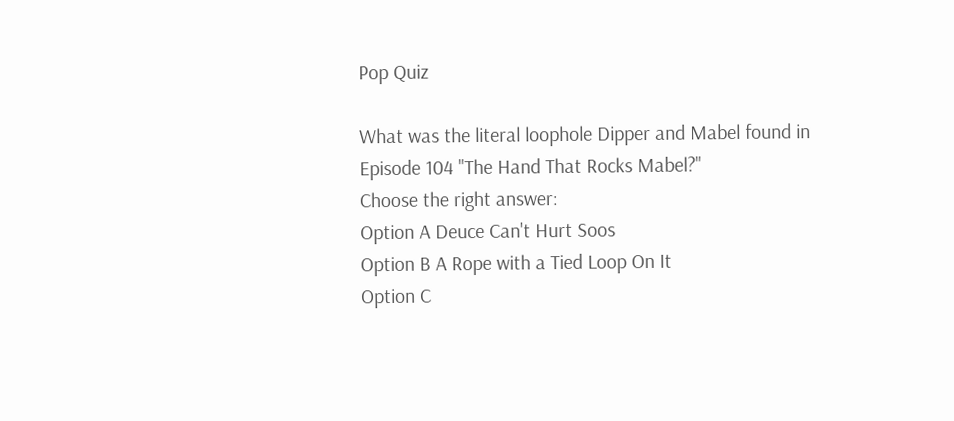Pop Quiz

What was the literal loophole Dipper and Mabel found in Episode 104 "The Hand That Rocks Mabel?"
Choose the right answer:
Option A Deuce Can't Hurt Soos
Option B A Rope with a Tied Loop On It
Option C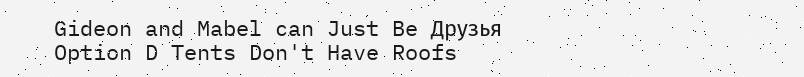Gideon and Mabel can Just Be Друзья
Option D Tents Don't Have Roofs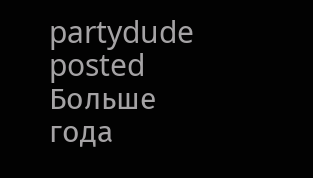partydude posted Больше года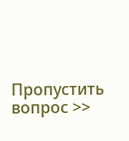Пропустить вопрос >>